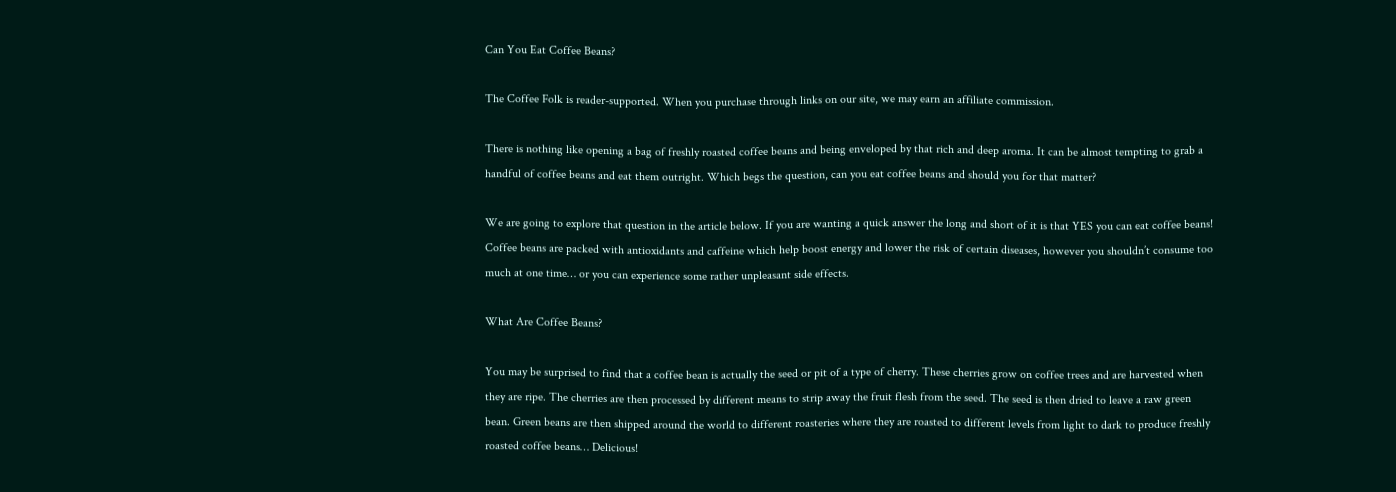Can You Eat Coffee Beans?

The Coffee Folk is reader-supported. When you purchase through links on our site, we may earn an affiliate commission.

There is nothing like opening a bag of freshly roasted coffee beans and being enveloped by that rich and deep aroma. It can be almost tempting to grab a handful of coffee beans and eat them outright. Which begs the question, can you eat coffee beans and should you for that matter?

We are going to explore that question in the article below. If you are wanting a quick answer the long and short of it is that YES you can eat coffee beans! Coffee beans are packed with antioxidants and caffeine which help boost energy and lower the risk of certain diseases, however you shouldn’t consume too much at one time… or you can experience some rather unpleasant side effects.

What Are Coffee Beans?

You may be surprised to find that a coffee bean is actually the seed or pit of a type of cherry. These cherries grow on coffee trees and are harvested when they are ripe. The cherries are then processed by different means to strip away the fruit flesh from the seed. The seed is then dried to leave a raw green bean. Green beans are then shipped around the world to different roasteries where they are roasted to different levels from light to dark to produce freshly roasted coffee beans… Delicious!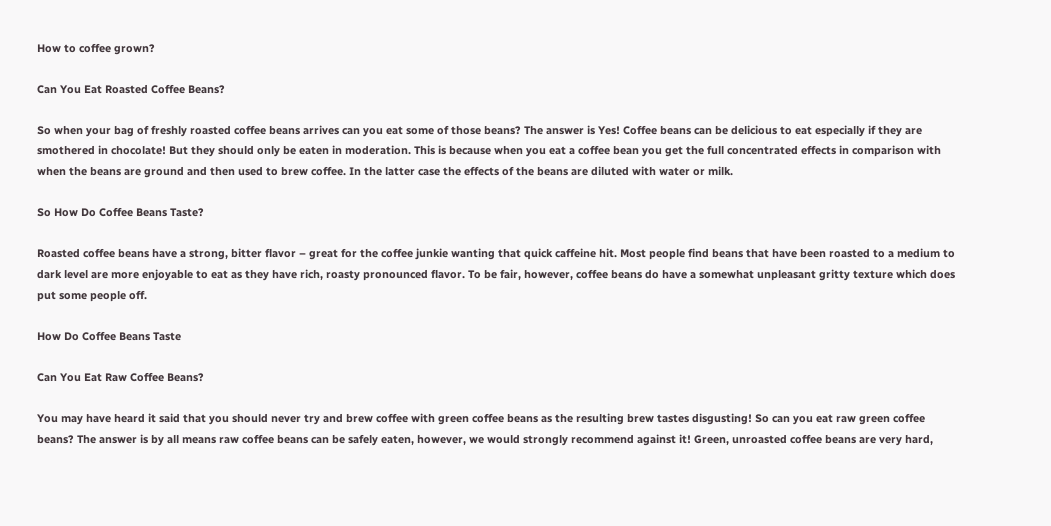How to coffee grown?

Can You Eat Roasted Coffee Beans?

So when your bag of freshly roasted coffee beans arrives can you eat some of those beans? The answer is Yes! Coffee beans can be delicious to eat especially if they are smothered in chocolate! But they should only be eaten in moderation. This is because when you eat a coffee bean you get the full concentrated effects in comparison with when the beans are ground and then used to brew coffee. In the latter case the effects of the beans are diluted with water or milk.

So How Do Coffee Beans Taste?

Roasted coffee beans have a strong, bitter flavor – great for the coffee junkie wanting that quick caffeine hit. Most people find beans that have been roasted to a medium to dark level are more enjoyable to eat as they have rich, roasty pronounced flavor. To be fair, however, coffee beans do have a somewhat unpleasant gritty texture which does put some people off.

How Do Coffee Beans Taste

Can You Eat Raw Coffee Beans?

You may have heard it said that you should never try and brew coffee with green coffee beans as the resulting brew tastes disgusting! So can you eat raw green coffee beans? The answer is by all means raw coffee beans can be safely eaten, however, we would strongly recommend against it! Green, unroasted coffee beans are very hard,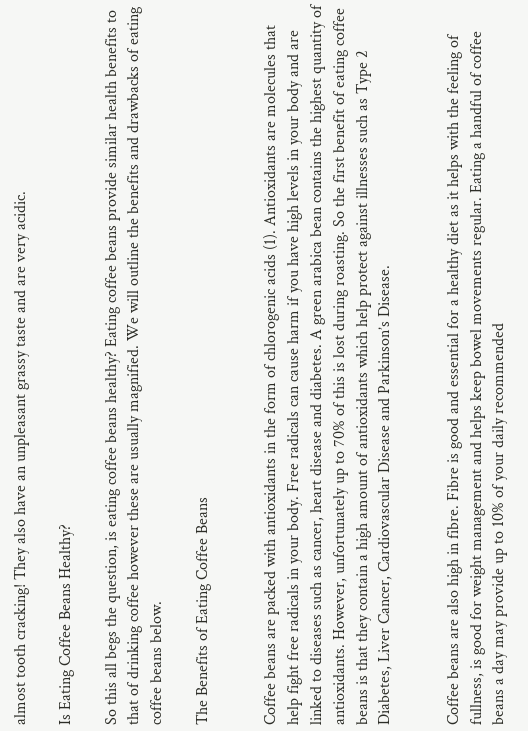almost tooth cracking! They also have an unpleasant grassy taste and are very acidic.

Is Eating Coffee Beans Healthy?

So this all begs the question, is eating coffee beans healthy? Eating coffee beans provide similar health benefits to that of drinking coffee however these are usually magnified. We will outline the benefits and drawbacks of eating coffee beans below.

The Benefits of Eating Coffee Beans


Coffee beans are packed with antioxidants in the form of chlorogenic acids (1). Antioxidants are molecules that help fight free radicals in your body. Free radicals can cause harm if you have high levels in your body and are linked to diseases such as cancer, heart disease and diabetes. A green arabica bean contains the highest quantity of antioxidants. However, unfortunately up to 70% of this is lost during roasting. So the first benefit of eating coffee beans is that they contain a high amount of antioxidants which help protect against illnesses such as Type 2 Diabetes, Liver Cancer, Cardiovascular Disease and Parkinson’s Disease.


Coffee beans are also high in fibre. Fibre is good and essential for a healthy diet as it helps with the feeling of fullness, is good for weight management and helps keep bowel movements regular. Eating a handful of coffee beans a day may provide up to 10% of your daily recommended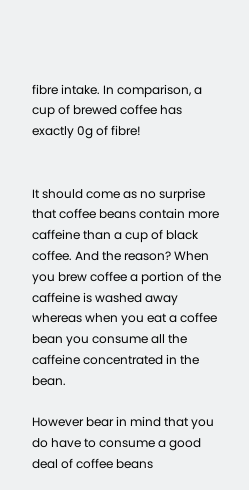fibre intake. In comparison, a cup of brewed coffee has exactly 0g of fibre!


It should come as no surprise that coffee beans contain more caffeine than a cup of black coffee. And the reason? When you brew coffee a portion of the caffeine is washed away whereas when you eat a coffee bean you consume all the caffeine concentrated in the bean.

However bear in mind that you do have to consume a good deal of coffee beans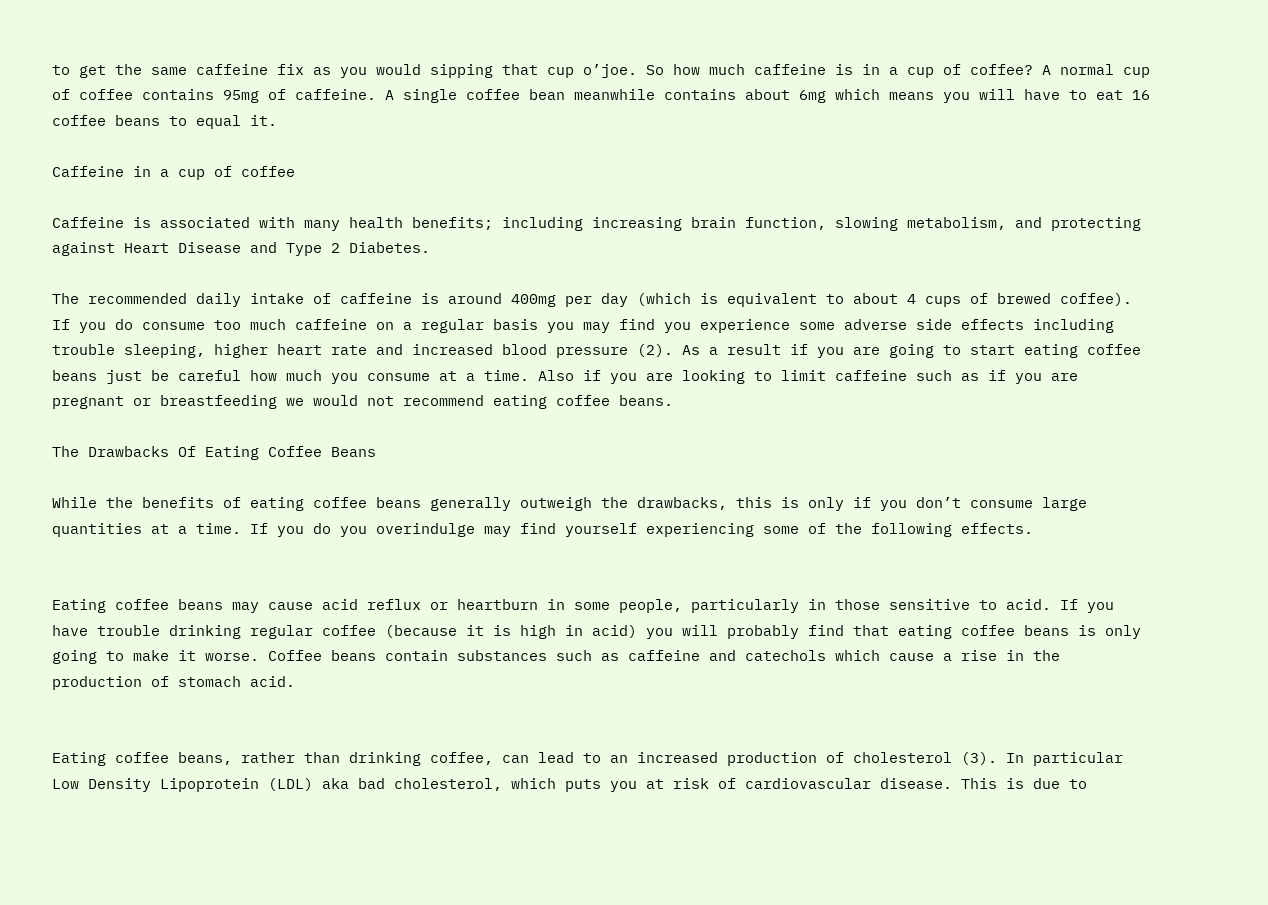to get the same caffeine fix as you would sipping that cup o’joe. So how much caffeine is in a cup of coffee? A normal cup of coffee contains 95mg of caffeine. A single coffee bean meanwhile contains about 6mg which means you will have to eat 16 coffee beans to equal it.

Caffeine in a cup of coffee

Caffeine is associated with many health benefits; including increasing brain function, slowing metabolism, and protecting against Heart Disease and Type 2 Diabetes.

The recommended daily intake of caffeine is around 400mg per day (which is equivalent to about 4 cups of brewed coffee). If you do consume too much caffeine on a regular basis you may find you experience some adverse side effects including trouble sleeping, higher heart rate and increased blood pressure (2). As a result if you are going to start eating coffee beans just be careful how much you consume at a time. Also if you are looking to limit caffeine such as if you are pregnant or breastfeeding we would not recommend eating coffee beans.

The Drawbacks Of Eating Coffee Beans

While the benefits of eating coffee beans generally outweigh the drawbacks, this is only if you don’t consume large quantities at a time. If you do you overindulge may find yourself experiencing some of the following effects.


Eating coffee beans may cause acid reflux or heartburn in some people, particularly in those sensitive to acid. If you have trouble drinking regular coffee (because it is high in acid) you will probably find that eating coffee beans is only going to make it worse. Coffee beans contain substances such as caffeine and catechols which cause a rise in the production of stomach acid.


Eating coffee beans, rather than drinking coffee, can lead to an increased production of cholesterol (3). In particular Low Density Lipoprotein (LDL) aka bad cholesterol, which puts you at risk of cardiovascular disease. This is due to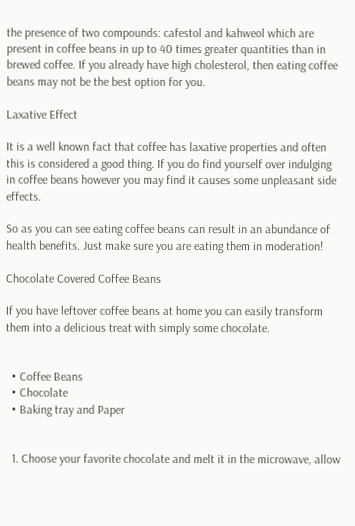the presence of two compounds: cafestol and kahweol which are present in coffee beans in up to 40 times greater quantities than in brewed coffee. If you already have high cholesterol, then eating coffee beans may not be the best option for you.

Laxative Effect

It is a well known fact that coffee has laxative properties and often this is considered a good thing. If you do find yourself over indulging in coffee beans however you may find it causes some unpleasant side effects.

So as you can see eating coffee beans can result in an abundance of health benefits. Just make sure you are eating them in moderation!

Chocolate Covered Coffee Beans

If you have leftover coffee beans at home you can easily transform them into a delicious treat with simply some chocolate.


  • Coffee Beans
  • Chocolate
  • Baking tray and Paper


  1. Choose your favorite chocolate and melt it in the microwave, allow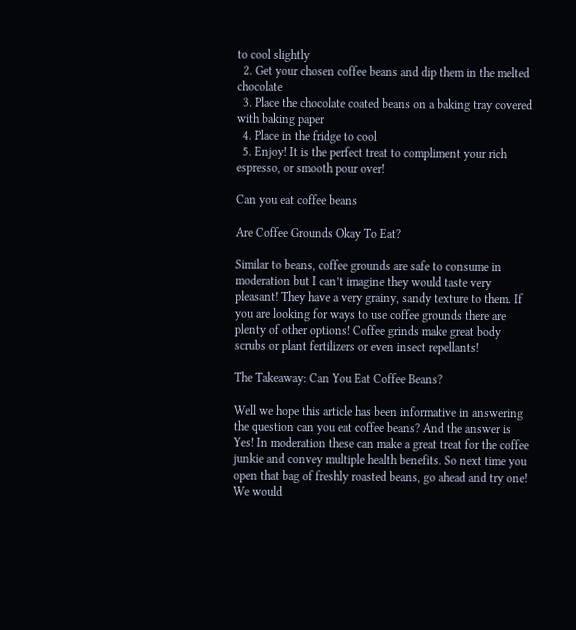to cool slightly
  2. Get your chosen coffee beans and dip them in the melted chocolate
  3. Place the chocolate coated beans on a baking tray covered with baking paper
  4. Place in the fridge to cool
  5. Enjoy! It is the perfect treat to compliment your rich espresso, or smooth pour over!

Can you eat coffee beans

Are Coffee Grounds Okay To Eat?

Similar to beans, coffee grounds are safe to consume in moderation but I can’t imagine they would taste very pleasant! They have a very grainy, sandy texture to them. If you are looking for ways to use coffee grounds there are plenty of other options! Coffee grinds make great body scrubs or plant fertilizers or even insect repellants!

The Takeaway: Can You Eat Coffee Beans?

Well we hope this article has been informative in answering the question can you eat coffee beans? And the answer is Yes! In moderation these can make a great treat for the coffee junkie and convey multiple health benefits. So next time you open that bag of freshly roasted beans, go ahead and try one! We would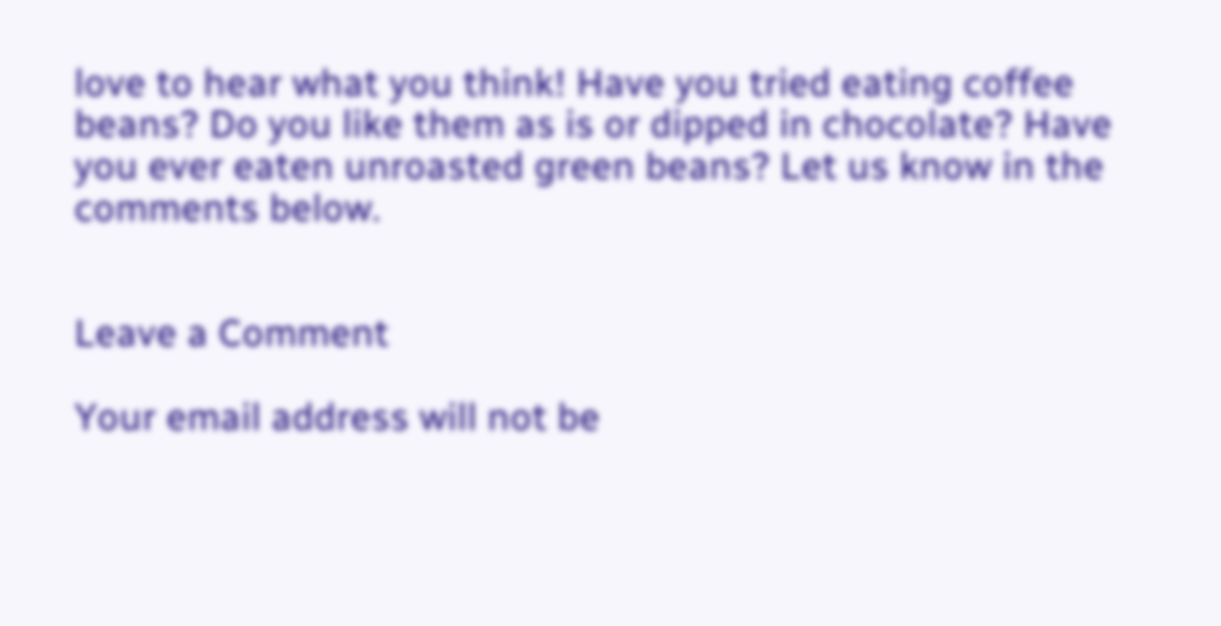love to hear what you think! Have you tried eating coffee beans? Do you like them as is or dipped in chocolate? Have you ever eaten unroasted green beans? Let us know in the comments below.


Leave a Comment

Your email address will not be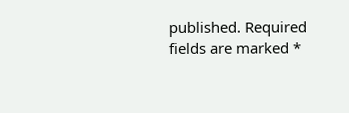published. Required fields are marked *